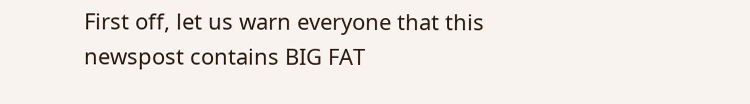First off, let us warn everyone that this newspost contains BIG FAT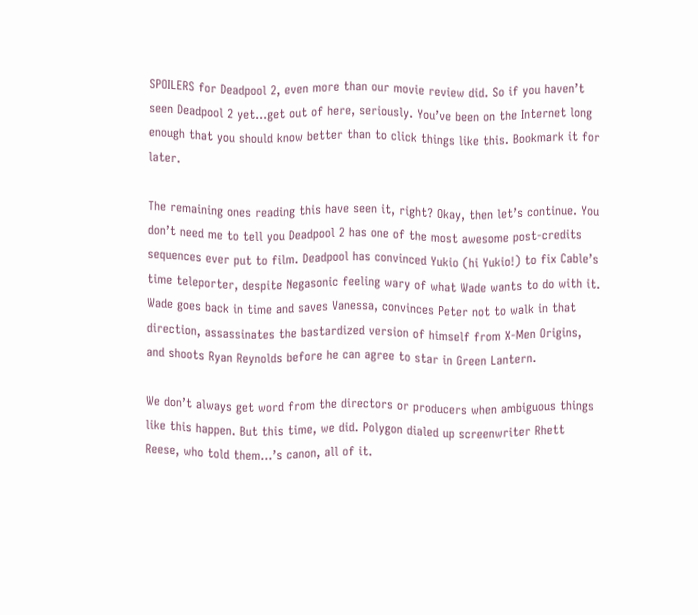SPOILERS for Deadpool 2, even more than our movie review did. So if you haven’t seen Deadpool 2 yet…get out of here, seriously. You’ve been on the Internet long enough that you should know better than to click things like this. Bookmark it for later.

The remaining ones reading this have seen it, right? Okay, then let’s continue. You don’t need me to tell you Deadpool 2 has one of the most awesome post-credits sequences ever put to film. Deadpool has convinced Yukio (hi Yukio!) to fix Cable’s time teleporter, despite Negasonic feeling wary of what Wade wants to do with it. Wade goes back in time and saves Vanessa, convinces Peter not to walk in that direction, assassinates the bastardized version of himself from X-Men Origins, and shoots Ryan Reynolds before he can agree to star in Green Lantern.

We don’t always get word from the directors or producers when ambiguous things like this happen. But this time, we did. Polygon dialed up screenwriter Rhett Reese, who told them…’s canon, all of it.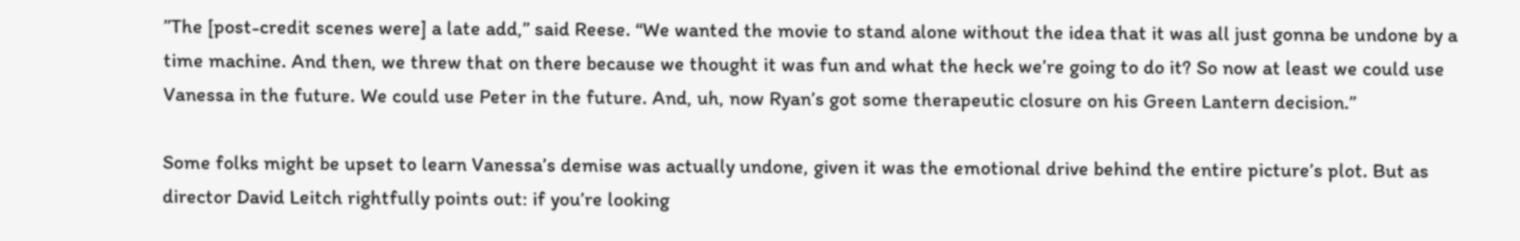”The [post-credit scenes were] a late add,” said Reese. “We wanted the movie to stand alone without the idea that it was all just gonna be undone by a time machine. And then, we threw that on there because we thought it was fun and what the heck we’re going to do it? So now at least we could use Vanessa in the future. We could use Peter in the future. And, uh, now Ryan’s got some therapeutic closure on his Green Lantern decision.”

Some folks might be upset to learn Vanessa’s demise was actually undone, given it was the emotional drive behind the entire picture’s plot. But as director David Leitch rightfully points out: if you’re looking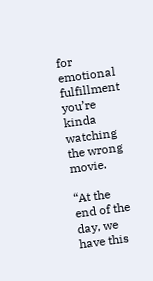for emotional fulfillment you’re kinda watching the wrong movie.

“At the end of the day, we have this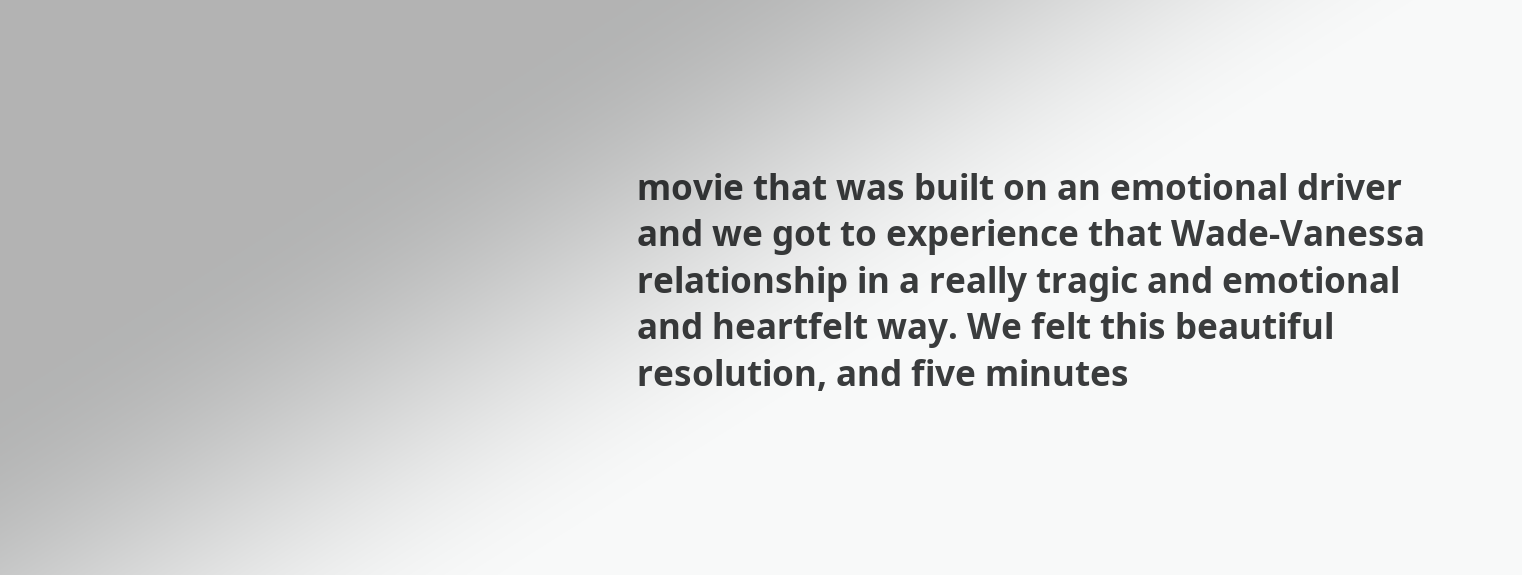movie that was built on an emotional driver and we got to experience that Wade-Vanessa relationship in a really tragic and emotional and heartfelt way. We felt this beautiful resolution, and five minutes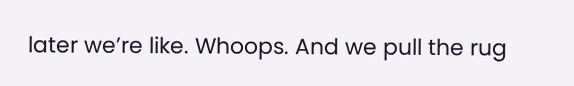later we’re like. Whoops. And we pull the rug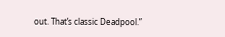out. That’s classic Deadpool.”